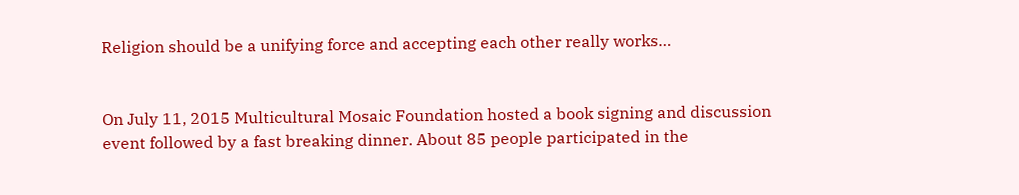Religion should be a unifying force and accepting each other really works…


On July 11, 2015 Multicultural Mosaic Foundation hosted a book signing and discussion event followed by a fast breaking dinner. About 85 people participated in the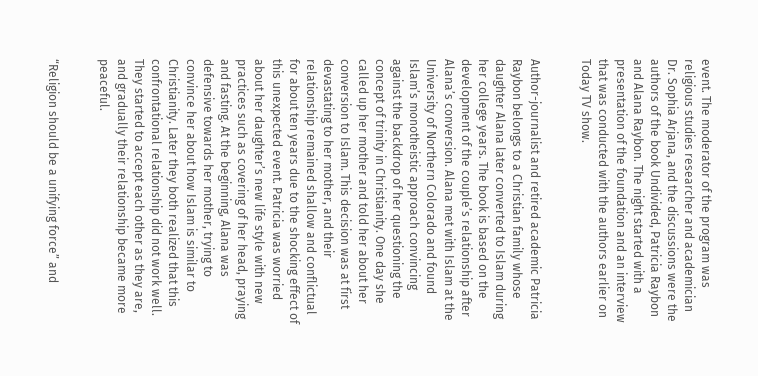event. The moderator of the program was religious studies researcher and academician Dr. Sophia Arjana, and the discussions were the authors of the book Undivided, Patricia Raybon and Alana Raybon. The night started with a presentation of the foundation and an interview that was conducted with the authors earlier on Today TV show.


Author-journalist and retired academic Patricia Raybon belongs to a Christian family whose daughter Alana later converted to Islam during her college years. The book is based on the development of the couple’s relationship after Alana’s conversion. Alana met with Islam at the University of Northern Colorado and found Islam’s monotheistic approach convincing against the backdrop of her questioning the concept of trinity in Christianity. One day she called up her mother and told her about her conversion to Islam. This decision was at first devastating to her mother, and their relationship remained shallow and conflictual for about ten years due to the shocking effect of this unexpected event. Patricia was worried about her daughter’s new life style with new practices such as covering of her head, praying and fasting. At the beginning, Alana was defensive towards her mother, trying to convince her about how Islam is similar to Christianity. Later they both realized that this confrontational relationship did not work well. They started to accept each other as they are, and gradually their relationship became more peaceful.


“Religion should be a unifying force” and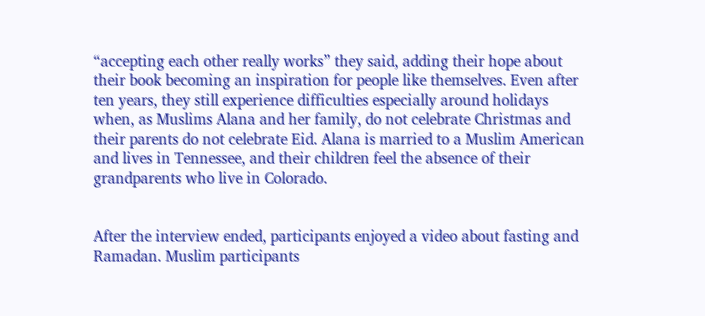“accepting each other really works” they said, adding their hope about their book becoming an inspiration for people like themselves. Even after ten years, they still experience difficulties especially around holidays when, as Muslims Alana and her family, do not celebrate Christmas and their parents do not celebrate Eid. Alana is married to a Muslim American and lives in Tennessee, and their children feel the absence of their grandparents who live in Colorado.


After the interview ended, participants enjoyed a video about fasting and Ramadan. Muslim participants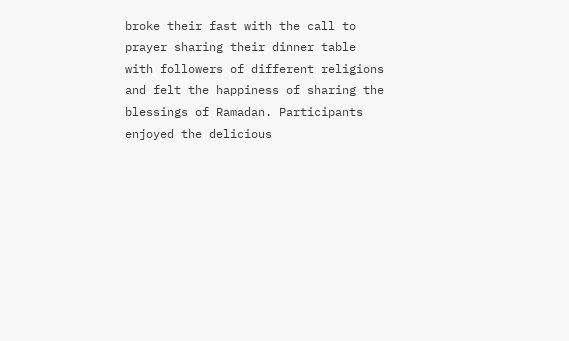broke their fast with the call to prayer sharing their dinner table with followers of different religions and felt the happiness of sharing the blessings of Ramadan. Participants enjoyed the delicious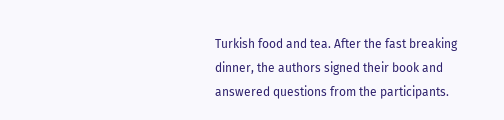Turkish food and tea. After the fast breaking dinner, the authors signed their book and answered questions from the participants.